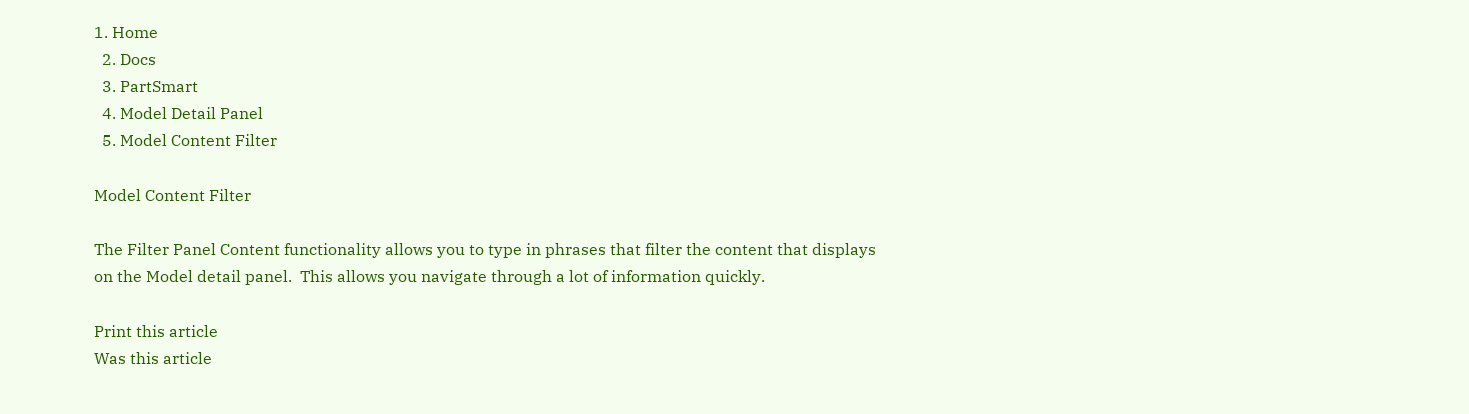1. Home
  2. Docs
  3. PartSmart
  4. Model Detail Panel
  5. Model Content Filter

Model Content Filter

The Filter Panel Content functionality allows you to type in phrases that filter the content that displays on the Model detail panel.  This allows you navigate through a lot of information quickly.

Print this article
Was this article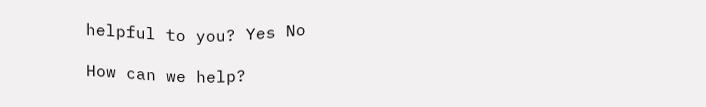helpful to you? Yes No

How can we help?